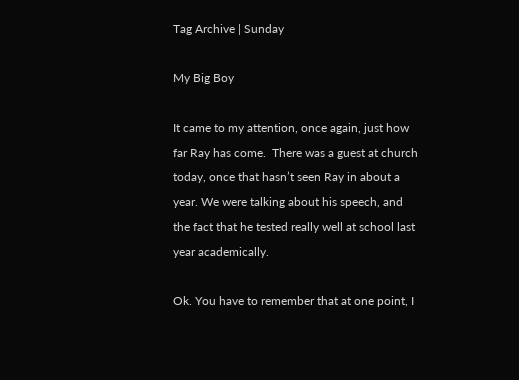Tag Archive | Sunday

My Big Boy

It came to my attention, once again, just how far Ray has come.  There was a guest at church today, once that hasn’t seen Ray in about a year. We were talking about his speech, and the fact that he tested really well at school last year academically.

Ok. You have to remember that at one point, I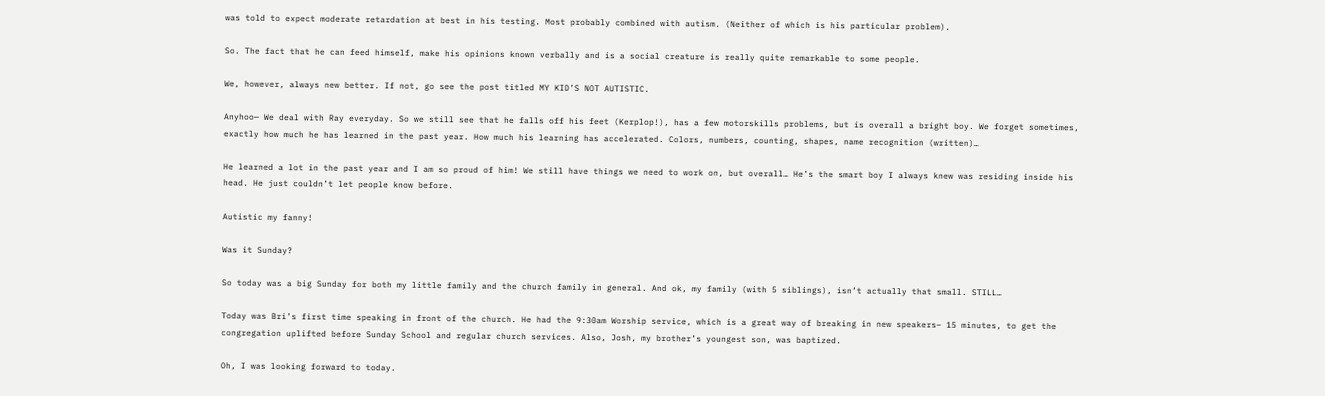was told to expect moderate retardation at best in his testing. Most probably combined with autism. (Neither of which is his particular problem).

So. The fact that he can feed himself, make his opinions known verbally and is a social creature is really quite remarkable to some people.

We, however, always new better. If not, go see the post titled MY KID’S NOT AUTISTIC.

Anyhoo— We deal with Ray everyday. So we still see that he falls off his feet (Kerplop!), has a few motorskills problems, but is overall a bright boy. We forget sometimes, exactly how much he has learned in the past year. How much his learning has accelerated. Colors, numbers, counting, shapes, name recognition (written)…

He learned a lot in the past year and I am so proud of him! We still have things we need to work on, but overall… He’s the smart boy I always knew was residing inside his head. He just couldn’t let people know before.

Autistic my fanny!

Was it Sunday?

So today was a big Sunday for both my little family and the church family in general. And ok, my family (with 5 siblings), isn’t actually that small. STILL…

Today was Bri’s first time speaking in front of the church. He had the 9:30am Worship service, which is a great way of breaking in new speakers– 15 minutes, to get the congregation uplifted before Sunday School and regular church services. Also, Josh, my brother’s youngest son, was baptized.

Oh, I was looking forward to today.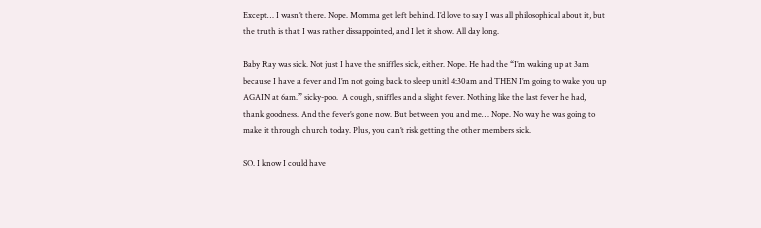Except… I wasn’t there. Nope. Momma get left behind. I’d love to say I was all philosophical about it, but the truth is that I was rather dissappointed, and I let it show. All day long.

Baby Ray was sick. Not just I have the sniffles sick, either. Nope. He had the “I’m waking up at 3am because I have a fever and I’m not going back to sleep unitl 4:30am and THEN I’m going to wake you up AGAIN at 6am.” sicky-poo.  A cough, sniffles and a slight fever. Nothing like the last fever he had, thank goodness. And the fever’s gone now. But between you and me… Nope. No way he was going to make it through church today. Plus, you can’t risk getting the other members sick.

SO. I know I could have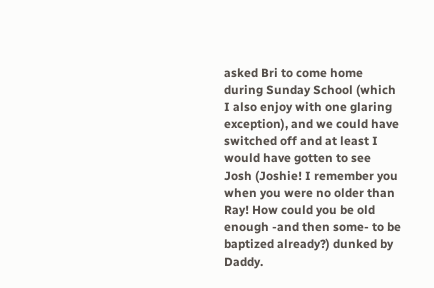asked Bri to come home during Sunday School (which I also enjoy with one glaring exception), and we could have switched off and at least I would have gotten to see Josh (Joshie! I remember you when you were no older than Ray! How could you be old enough -and then some- to be baptized already?) dunked by Daddy.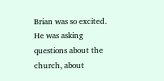Brian was so excited. He was asking questions about the church, about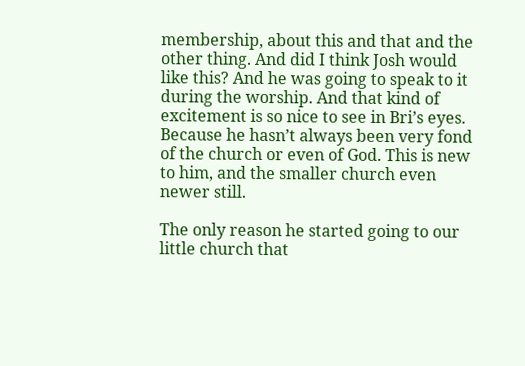membership, about this and that and the other thing. And did I think Josh would like this? And he was going to speak to it during the worship. And that kind of excitement is so nice to see in Bri’s eyes. Because he hasn’t always been very fond of the church or even of God. This is new to him, and the smaller church even newer still.

The only reason he started going to our little church that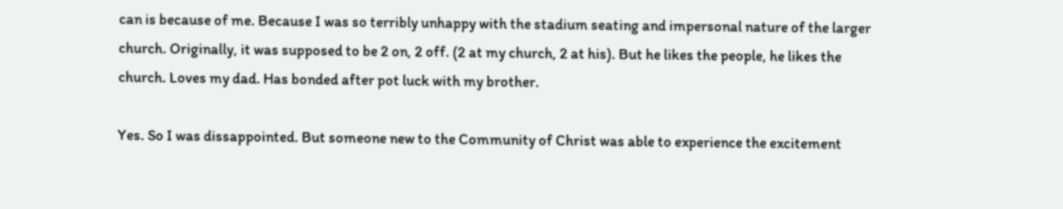can is because of me. Because I was so terribly unhappy with the stadium seating and impersonal nature of the larger church. Originally, it was supposed to be 2 on, 2 off. (2 at my church, 2 at his). But he likes the people, he likes the church. Loves my dad. Has bonded after pot luck with my brother.

Yes. So I was dissappointed. But someone new to the Community of Christ was able to experience the excitement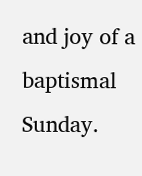and joy of a baptismal Sunday.